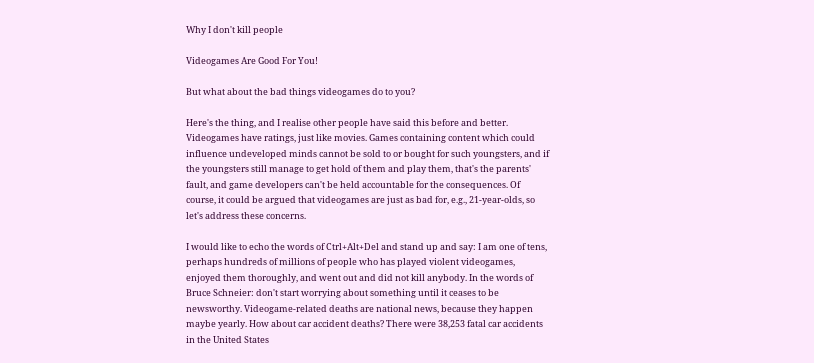Why I don't kill people

Videogames Are Good For You!

But what about the bad things videogames do to you?

Here's the thing, and I realise other people have said this before and better. Videogames have ratings, just like movies. Games containing content which could influence undeveloped minds cannot be sold to or bought for such youngsters, and if the youngsters still manage to get hold of them and play them, that's the parents' fault, and game developers can't be held accountable for the consequences. Of course, it could be argued that videogames are just as bad for, e.g., 21-year-olds, so let's address these concerns.

I would like to echo the words of Ctrl+Alt+Del and stand up and say: I am one of tens, perhaps hundreds of millions of people who has played violent videogames, enjoyed them thoroughly, and went out and did not kill anybody. In the words of Bruce Schneier: don't start worrying about something until it ceases to be newsworthy. Videogame-related deaths are national news, because they happen maybe yearly. How about car accident deaths? There were 38,253 fatal car accidents in the United States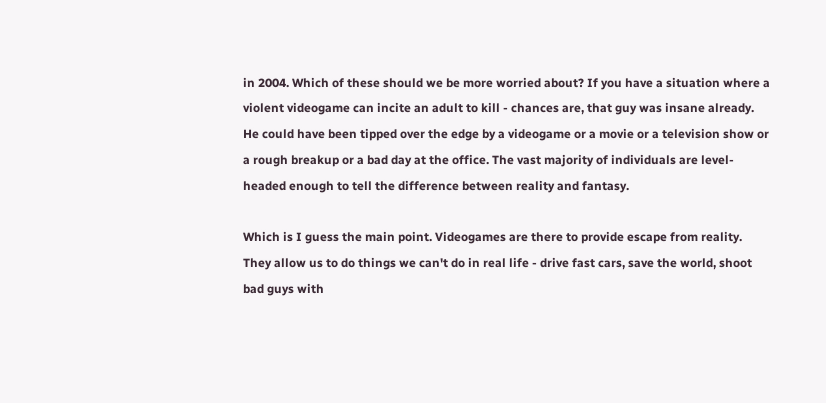in 2004. Which of these should we be more worried about? If you have a situation where a violent videogame can incite an adult to kill - chances are, that guy was insane already. He could have been tipped over the edge by a videogame or a movie or a television show or a rough breakup or a bad day at the office. The vast majority of individuals are level-headed enough to tell the difference between reality and fantasy.

Which is I guess the main point. Videogames are there to provide escape from reality. They allow us to do things we can't do in real life - drive fast cars, save the world, shoot bad guys with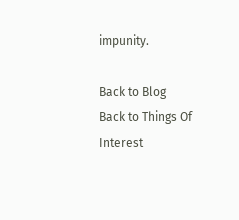impunity.

Back to Blog
Back to Things Of Interest